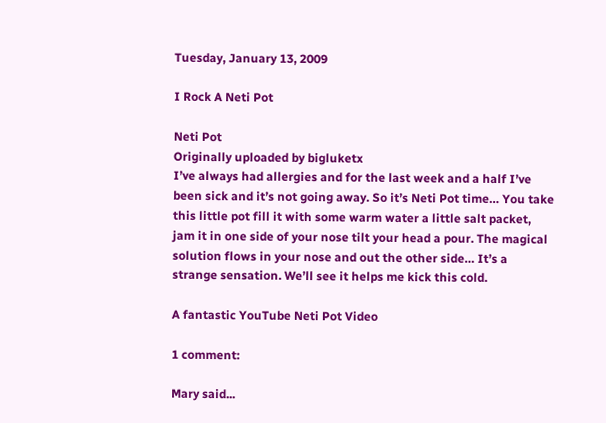Tuesday, January 13, 2009

I Rock A Neti Pot

Neti Pot
Originally uploaded by bigluketx
I’ve always had allergies and for the last week and a half I’ve been sick and it’s not going away. So it’s Neti Pot time… You take this little pot fill it with some warm water a little salt packet, jam it in one side of your nose tilt your head a pour. The magical solution flows in your nose and out the other side… It’s a strange sensation. We’ll see it helps me kick this cold.

A fantastic YouTube Neti Pot Video

1 comment:

Mary said...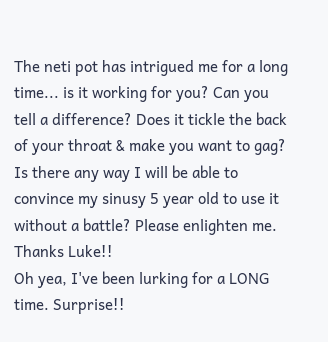The neti pot has intrigued me for a long time... is it working for you? Can you tell a difference? Does it tickle the back of your throat & make you want to gag? Is there any way I will be able to convince my sinusy 5 year old to use it without a battle? Please enlighten me.
Thanks Luke!!
Oh yea, I've been lurking for a LONG time. Surprise!!